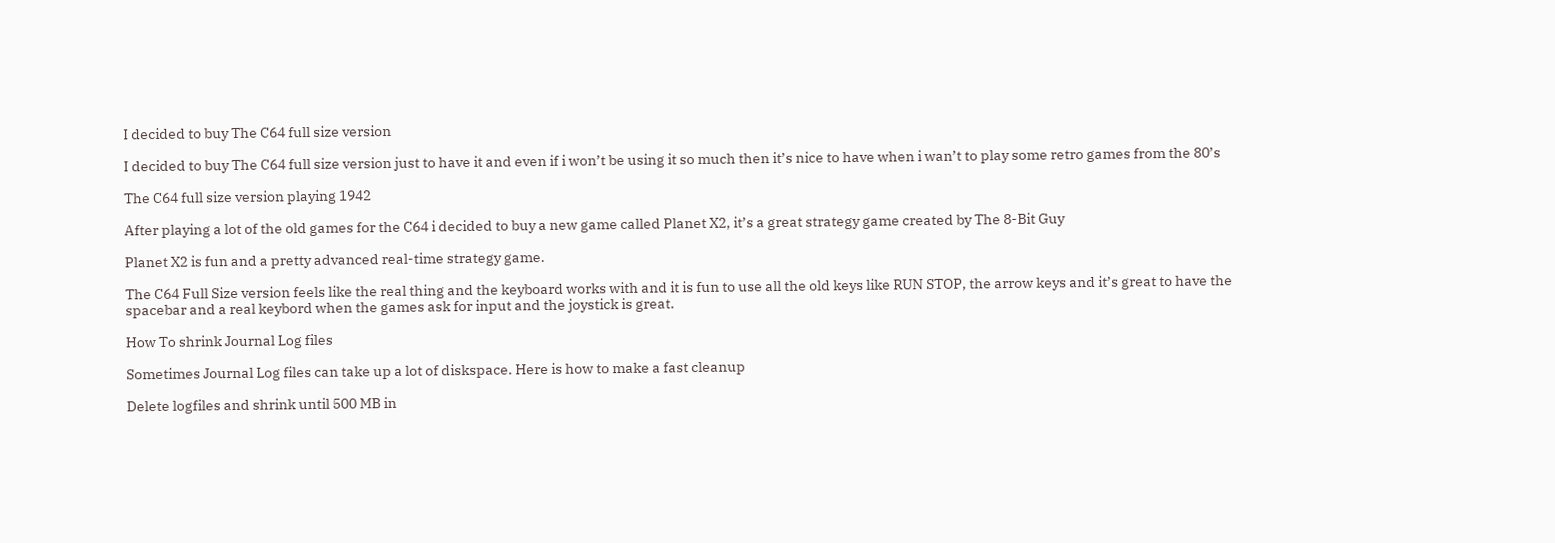I decided to buy The C64 full size version

I decided to buy The C64 full size version just to have it and even if i won’t be using it so much then it’s nice to have when i wan’t to play some retro games from the 80’s

The C64 full size version playing 1942

After playing a lot of the old games for the C64 i decided to buy a new game called Planet X2, it’s a great strategy game created by The 8-Bit Guy

Planet X2 is fun and a pretty advanced real-time strategy game.

The C64 Full Size version feels like the real thing and the keyboard works with and it is fun to use all the old keys like RUN STOP, the arrow keys and it’s great to have the spacebar and a real keybord when the games ask for input and the joystick is great.

How To shrink Journal Log files

Sometimes Journal Log files can take up a lot of diskspace. Here is how to make a fast cleanup

Delete logfiles and shrink until 500 MB in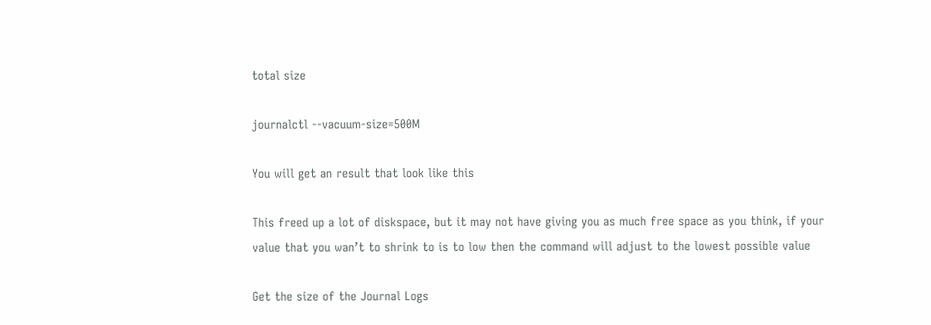total size

journalctl --vacuum-size=500M

You will get an result that look like this

This freed up a lot of diskspace, but it may not have giving you as much free space as you think, if your value that you wan’t to shrink to is to low then the command will adjust to the lowest possible value

Get the size of the Journal Logs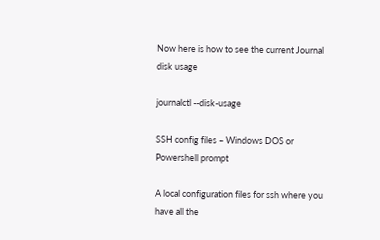Now here is how to see the current Journal disk usage

journalctl --disk-usage

SSH config files – Windows DOS or Powershell prompt

A local configuration files for ssh where you have all the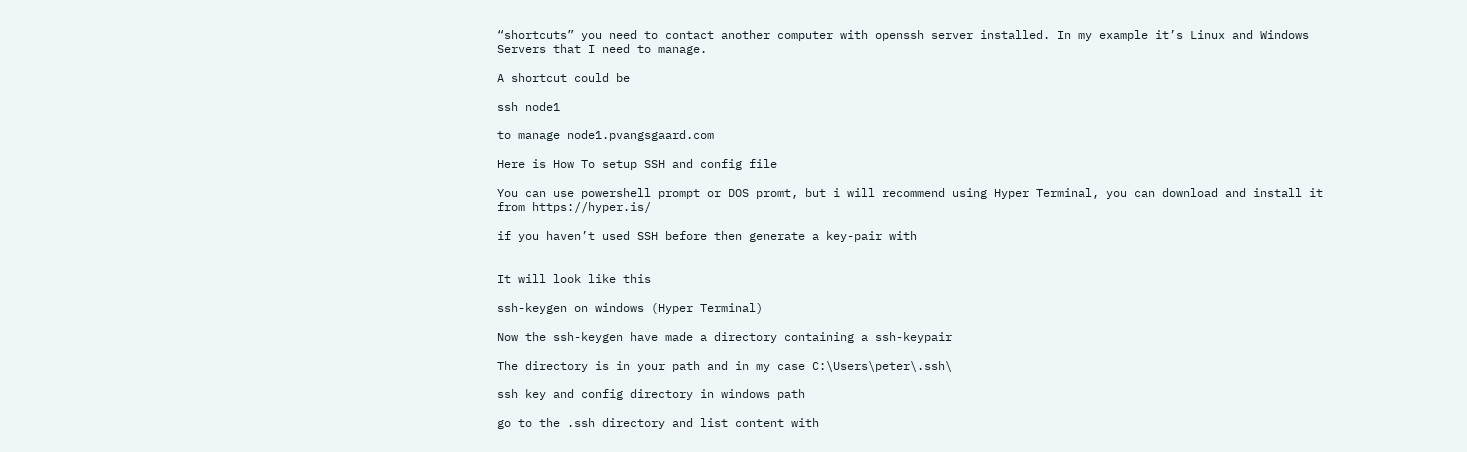“shortcuts” you need to contact another computer with openssh server installed. In my example it’s Linux and Windows Servers that I need to manage.

A shortcut could be

ssh node1

to manage node1.pvangsgaard.com

Here is How To setup SSH and config file

You can use powershell prompt or DOS promt, but i will recommend using Hyper Terminal, you can download and install it from https://hyper.is/

if you haven’t used SSH before then generate a key-pair with


It will look like this

ssh-keygen on windows (Hyper Terminal)

Now the ssh-keygen have made a directory containing a ssh-keypair

The directory is in your path and in my case C:\Users\peter\.ssh\

ssh key and config directory in windows path

go to the .ssh directory and list content with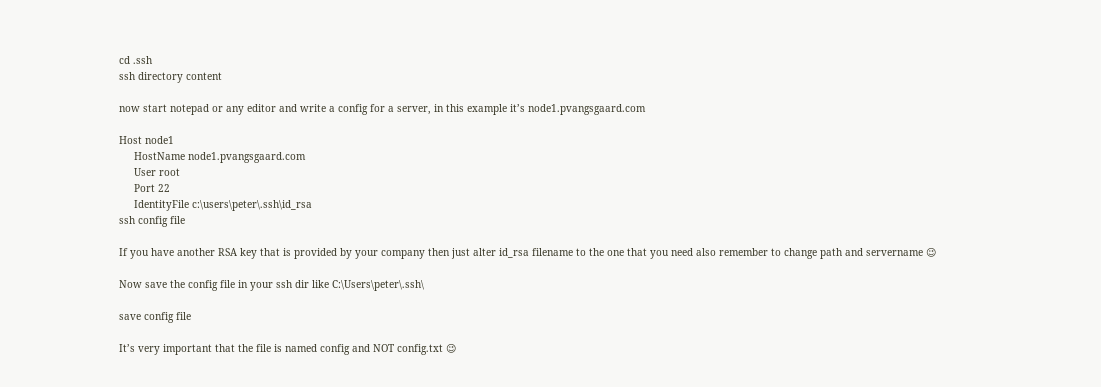cd .ssh
ssh directory content

now start notepad or any editor and write a config for a server, in this example it’s node1.pvangsgaard.com

Host node1
     HostName node1.pvangsgaard.com
     User root
     Port 22
     IdentityFile c:\users\peter\.ssh\id_rsa
ssh config file

If you have another RSA key that is provided by your company then just alter id_rsa filename to the one that you need also remember to change path and servername 😉

Now save the config file in your ssh dir like C:\Users\peter\.ssh\

save config file

It’s very important that the file is named config and NOT config.txt 😉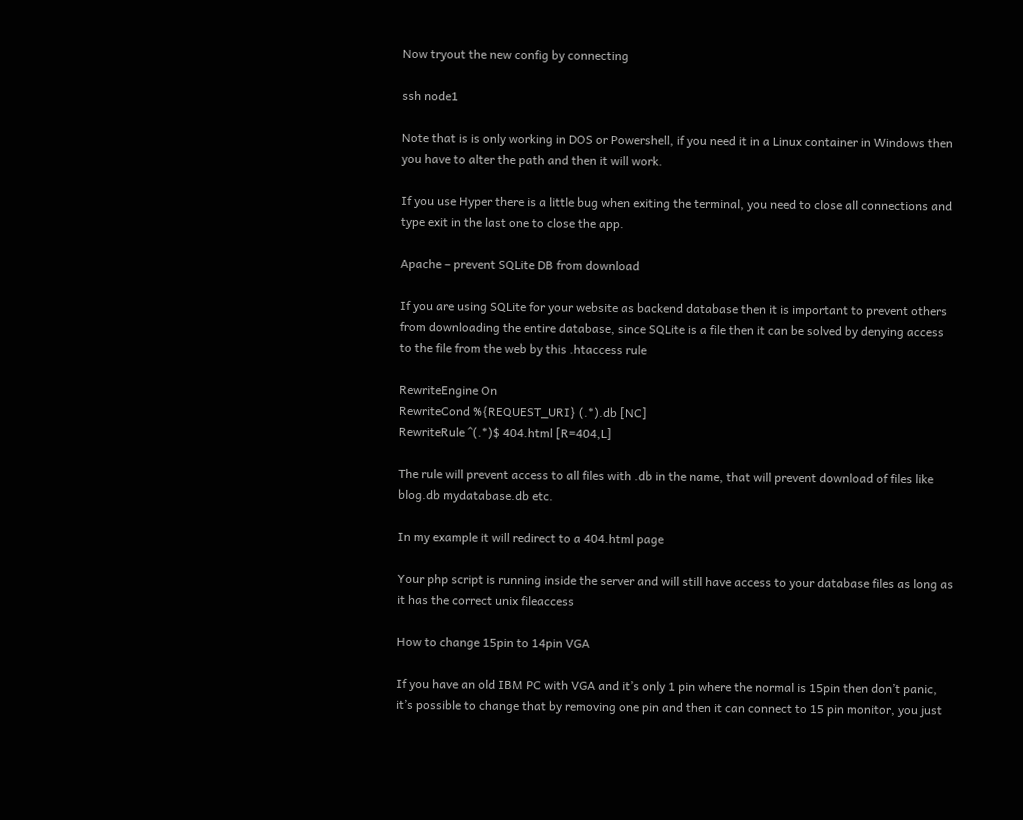Now tryout the new config by connecting

ssh node1

Note that is is only working in DOS or Powershell, if you need it in a Linux container in Windows then you have to alter the path and then it will work.

If you use Hyper there is a little bug when exiting the terminal, you need to close all connections and type exit in the last one to close the app.

Apache – prevent SQLite DB from download

If you are using SQLite for your website as backend database then it is important to prevent others from downloading the entire database, since SQLite is a file then it can be solved by denying access to the file from the web by this .htaccess rule

RewriteEngine On
RewriteCond %{REQUEST_URI} (.*).db [NC]
RewriteRule ^(.*)$ 404.html [R=404,L]

The rule will prevent access to all files with .db in the name, that will prevent download of files like blog.db mydatabase.db etc.

In my example it will redirect to a 404.html page

Your php script is running inside the server and will still have access to your database files as long as it has the correct unix fileaccess

How to change 15pin to 14pin VGA

If you have an old IBM PC with VGA and it’s only 1 pin where the normal is 15pin then don’t panic, it’s possible to change that by removing one pin and then it can connect to 15 pin monitor, you just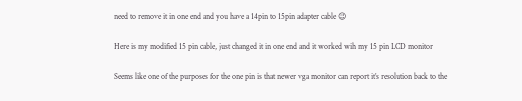need to remove it in one end and you have a 14pin to 15pin adapter cable 😉

Here is my modified 15 pin cable, just changed it in one end and it worked wih my 15 pin LCD monitor

Seems like one of the purposes for the one pin is that newer vga monitor can report it’s resolution back to the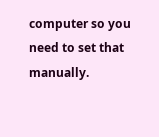computer so you need to set that manually.